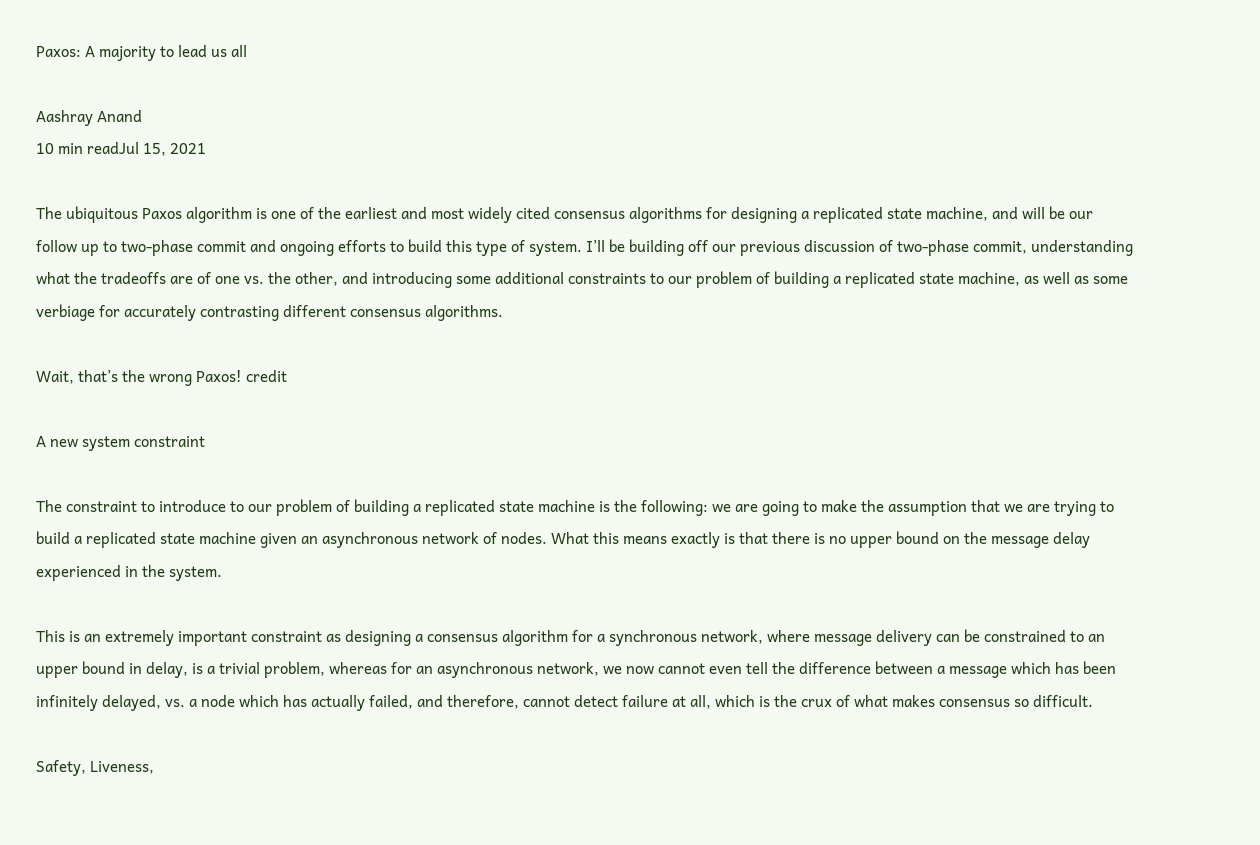Paxos: A majority to lead us all

Aashray Anand
10 min readJul 15, 2021

The ubiquitous Paxos algorithm is one of the earliest and most widely cited consensus algorithms for designing a replicated state machine, and will be our follow up to two-phase commit and ongoing efforts to build this type of system. I’ll be building off our previous discussion of two-phase commit, understanding what the tradeoffs are of one vs. the other, and introducing some additional constraints to our problem of building a replicated state machine, as well as some verbiage for accurately contrasting different consensus algorithms.

Wait, that’s the wrong Paxos! credit

A new system constraint

The constraint to introduce to our problem of building a replicated state machine is the following: we are going to make the assumption that we are trying to build a replicated state machine given an asynchronous network of nodes. What this means exactly is that there is no upper bound on the message delay experienced in the system.

This is an extremely important constraint as designing a consensus algorithm for a synchronous network, where message delivery can be constrained to an upper bound in delay, is a trivial problem, whereas for an asynchronous network, we now cannot even tell the difference between a message which has been infinitely delayed, vs. a node which has actually failed, and therefore, cannot detect failure at all, which is the crux of what makes consensus so difficult.

Safety, Liveness,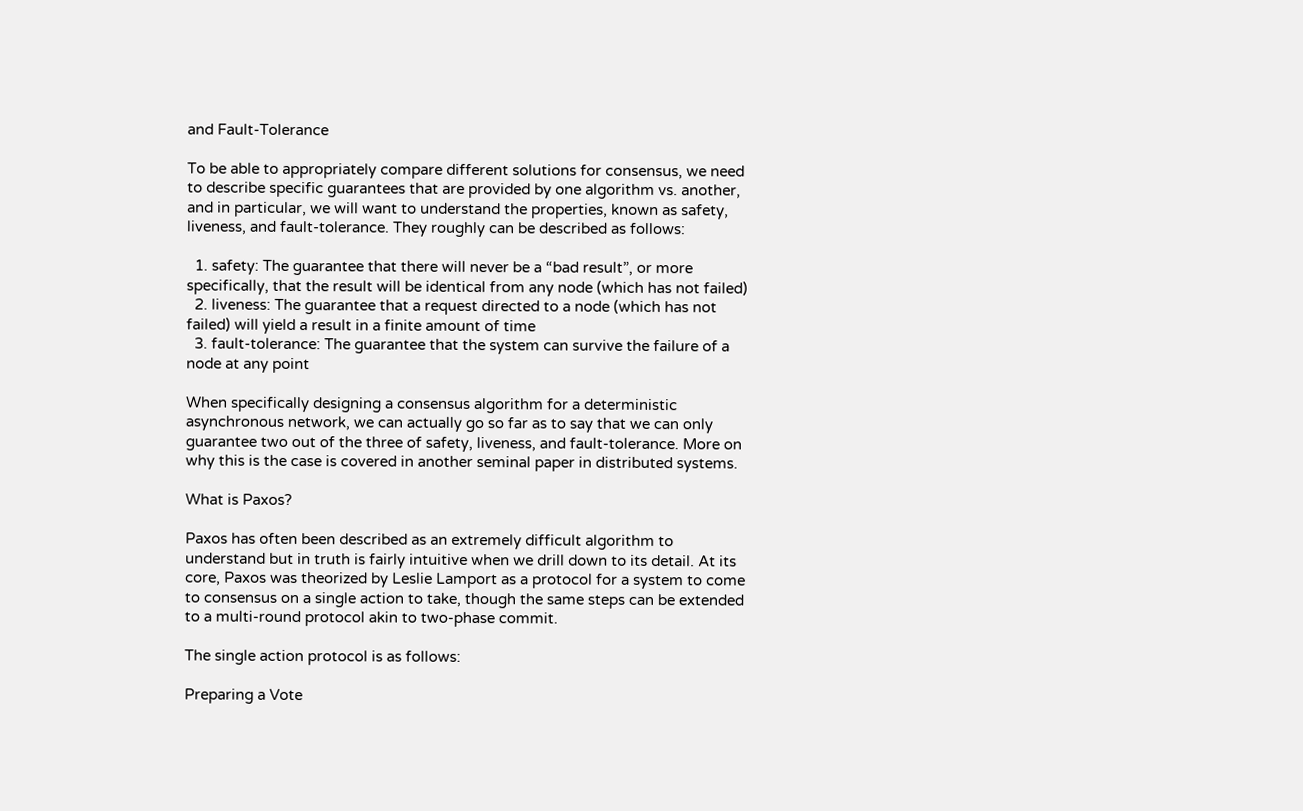and Fault-Tolerance

To be able to appropriately compare different solutions for consensus, we need to describe specific guarantees that are provided by one algorithm vs. another, and in particular, we will want to understand the properties, known as safety, liveness, and fault-tolerance. They roughly can be described as follows:

  1. safety: The guarantee that there will never be a “bad result”, or more specifically, that the result will be identical from any node (which has not failed)
  2. liveness: The guarantee that a request directed to a node (which has not failed) will yield a result in a finite amount of time
  3. fault-tolerance: The guarantee that the system can survive the failure of a node at any point

When specifically designing a consensus algorithm for a deterministic asynchronous network, we can actually go so far as to say that we can only guarantee two out of the three of safety, liveness, and fault-tolerance. More on why this is the case is covered in another seminal paper in distributed systems.

What is Paxos?

Paxos has often been described as an extremely difficult algorithm to understand but in truth is fairly intuitive when we drill down to its detail. At its core, Paxos was theorized by Leslie Lamport as a protocol for a system to come to consensus on a single action to take, though the same steps can be extended to a multi-round protocol akin to two-phase commit.

The single action protocol is as follows:

Preparing a Vote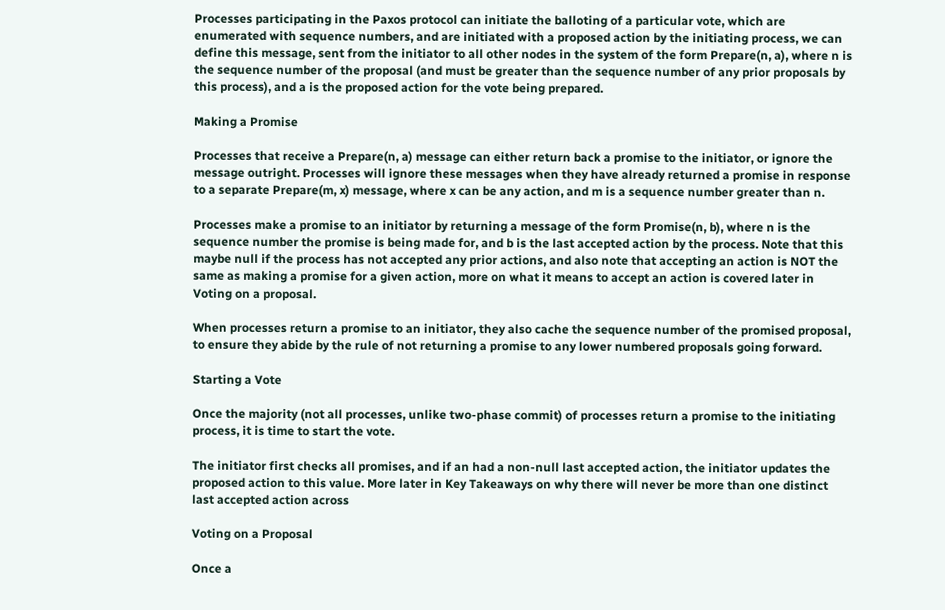Processes participating in the Paxos protocol can initiate the balloting of a particular vote, which are enumerated with sequence numbers, and are initiated with a proposed action by the initiating process, we can define this message, sent from the initiator to all other nodes in the system of the form Prepare(n, a), where n is the sequence number of the proposal (and must be greater than the sequence number of any prior proposals by this process), and a is the proposed action for the vote being prepared.

Making a Promise

Processes that receive a Prepare(n, a) message can either return back a promise to the initiator, or ignore the message outright. Processes will ignore these messages when they have already returned a promise in response to a separate Prepare(m, x) message, where x can be any action, and m is a sequence number greater than n.

Processes make a promise to an initiator by returning a message of the form Promise(n, b), where n is the sequence number the promise is being made for, and b is the last accepted action by the process. Note that this maybe null if the process has not accepted any prior actions, and also note that accepting an action is NOT the same as making a promise for a given action, more on what it means to accept an action is covered later in Voting on a proposal.

When processes return a promise to an initiator, they also cache the sequence number of the promised proposal, to ensure they abide by the rule of not returning a promise to any lower numbered proposals going forward.

Starting a Vote

Once the majority (not all processes, unlike two-phase commit) of processes return a promise to the initiating process, it is time to start the vote.

The initiator first checks all promises, and if an had a non-null last accepted action, the initiator updates the proposed action to this value. More later in Key Takeaways on why there will never be more than one distinct last accepted action across

Voting on a Proposal

Once a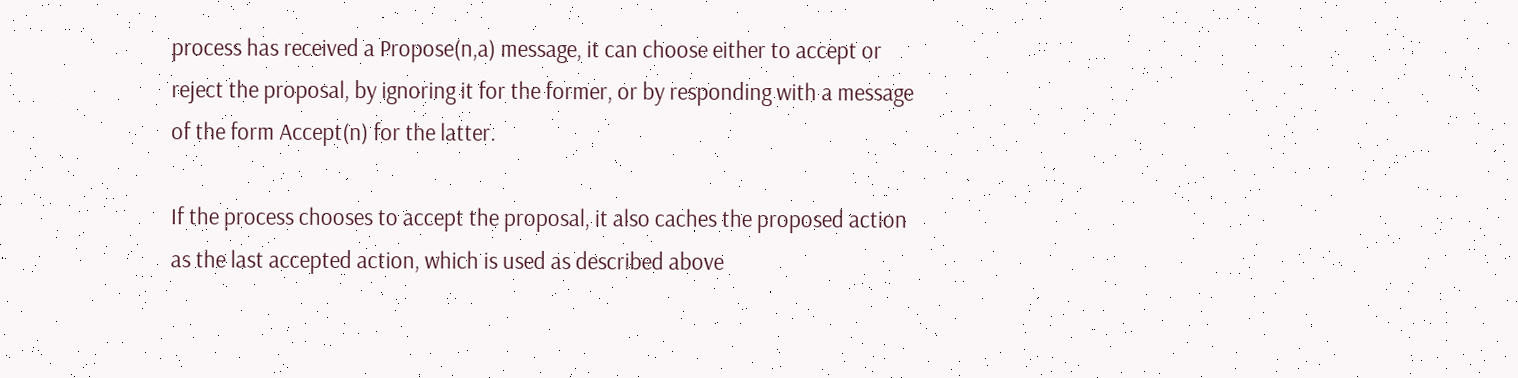process has received a Propose(n,a) message, it can choose either to accept or reject the proposal, by ignoring it for the former, or by responding with a message of the form Accept(n) for the latter.

If the process chooses to accept the proposal, it also caches the proposed action as the last accepted action, which is used as described above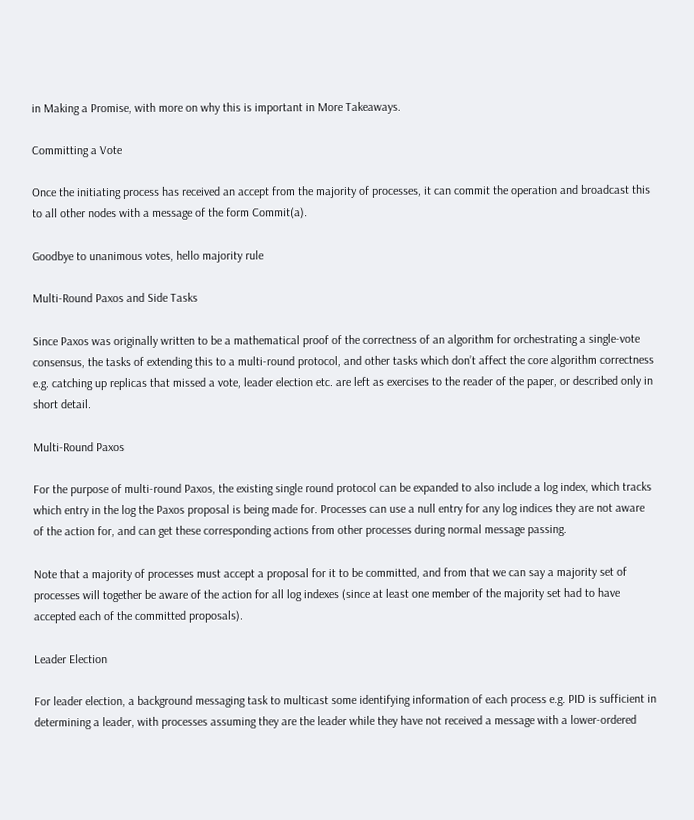in Making a Promise, with more on why this is important in More Takeaways.

Committing a Vote

Once the initiating process has received an accept from the majority of processes, it can commit the operation and broadcast this to all other nodes with a message of the form Commit(a).

Goodbye to unanimous votes, hello majority rule

Multi-Round Paxos and Side Tasks

Since Paxos was originally written to be a mathematical proof of the correctness of an algorithm for orchestrating a single-vote consensus, the tasks of extending this to a multi-round protocol, and other tasks which don’t affect the core algorithm correctness e.g. catching up replicas that missed a vote, leader election etc. are left as exercises to the reader of the paper, or described only in short detail.

Multi-Round Paxos

For the purpose of multi-round Paxos, the existing single round protocol can be expanded to also include a log index, which tracks which entry in the log the Paxos proposal is being made for. Processes can use a null entry for any log indices they are not aware of the action for, and can get these corresponding actions from other processes during normal message passing.

Note that a majority of processes must accept a proposal for it to be committed, and from that we can say a majority set of processes will together be aware of the action for all log indexes (since at least one member of the majority set had to have accepted each of the committed proposals).

Leader Election

For leader election, a background messaging task to multicast some identifying information of each process e.g. PID is sufficient in determining a leader, with processes assuming they are the leader while they have not received a message with a lower-ordered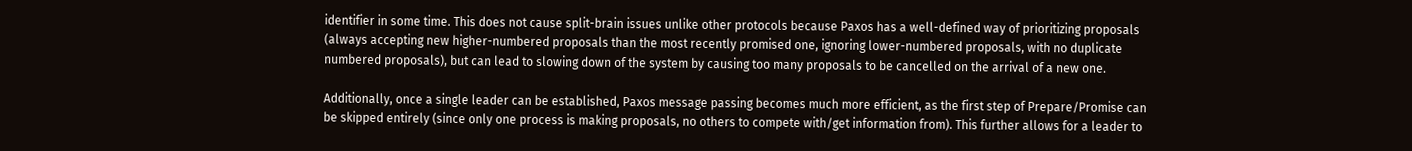identifier in some time. This does not cause split-brain issues unlike other protocols because Paxos has a well-defined way of prioritizing proposals (always accepting new higher-numbered proposals than the most recently promised one, ignoring lower-numbered proposals, with no duplicate numbered proposals), but can lead to slowing down of the system by causing too many proposals to be cancelled on the arrival of a new one.

Additionally, once a single leader can be established, Paxos message passing becomes much more efficient, as the first step of Prepare/Promise can be skipped entirely (since only one process is making proposals, no others to compete with/get information from). This further allows for a leader to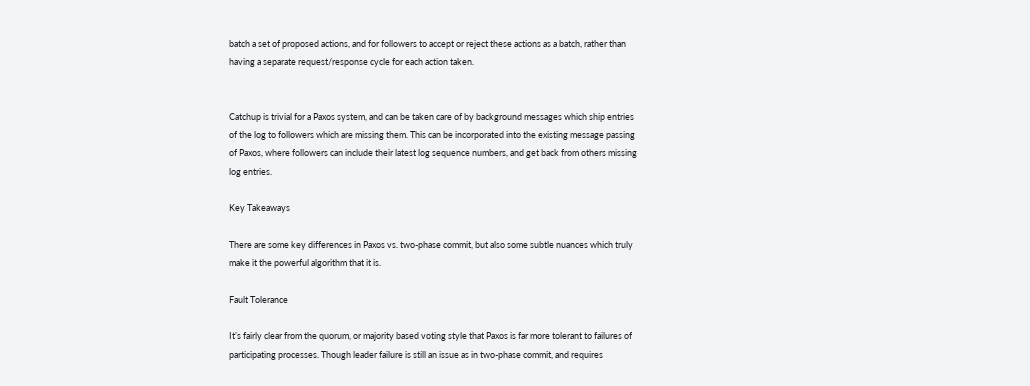batch a set of proposed actions, and for followers to accept or reject these actions as a batch, rather than having a separate request/response cycle for each action taken.


Catchup is trivial for a Paxos system, and can be taken care of by background messages which ship entries of the log to followers which are missing them. This can be incorporated into the existing message passing of Paxos, where followers can include their latest log sequence numbers, and get back from others missing log entries.

Key Takeaways

There are some key differences in Paxos vs. two-phase commit, but also some subtle nuances which truly make it the powerful algorithm that it is.

Fault Tolerance

It’s fairly clear from the quorum, or majority based voting style that Paxos is far more tolerant to failures of participating processes. Though leader failure is still an issue as in two-phase commit, and requires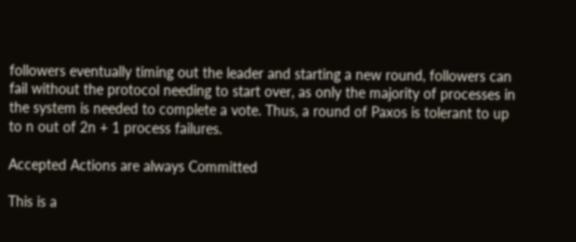followers eventually timing out the leader and starting a new round, followers can fail without the protocol needing to start over, as only the majority of processes in the system is needed to complete a vote. Thus, a round of Paxos is tolerant to up to n out of 2n + 1 process failures.

Accepted Actions are always Committed

This is a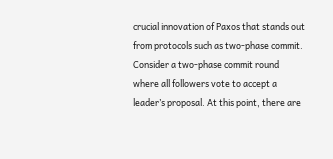crucial innovation of Paxos that stands out from protocols such as two-phase commit. Consider a two-phase commit round where all followers vote to accept a leader’s proposal. At this point, there are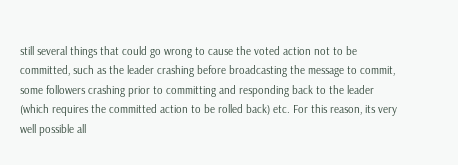still several things that could go wrong to cause the voted action not to be committed, such as the leader crashing before broadcasting the message to commit, some followers crashing prior to committing and responding back to the leader (which requires the committed action to be rolled back) etc. For this reason, its very well possible all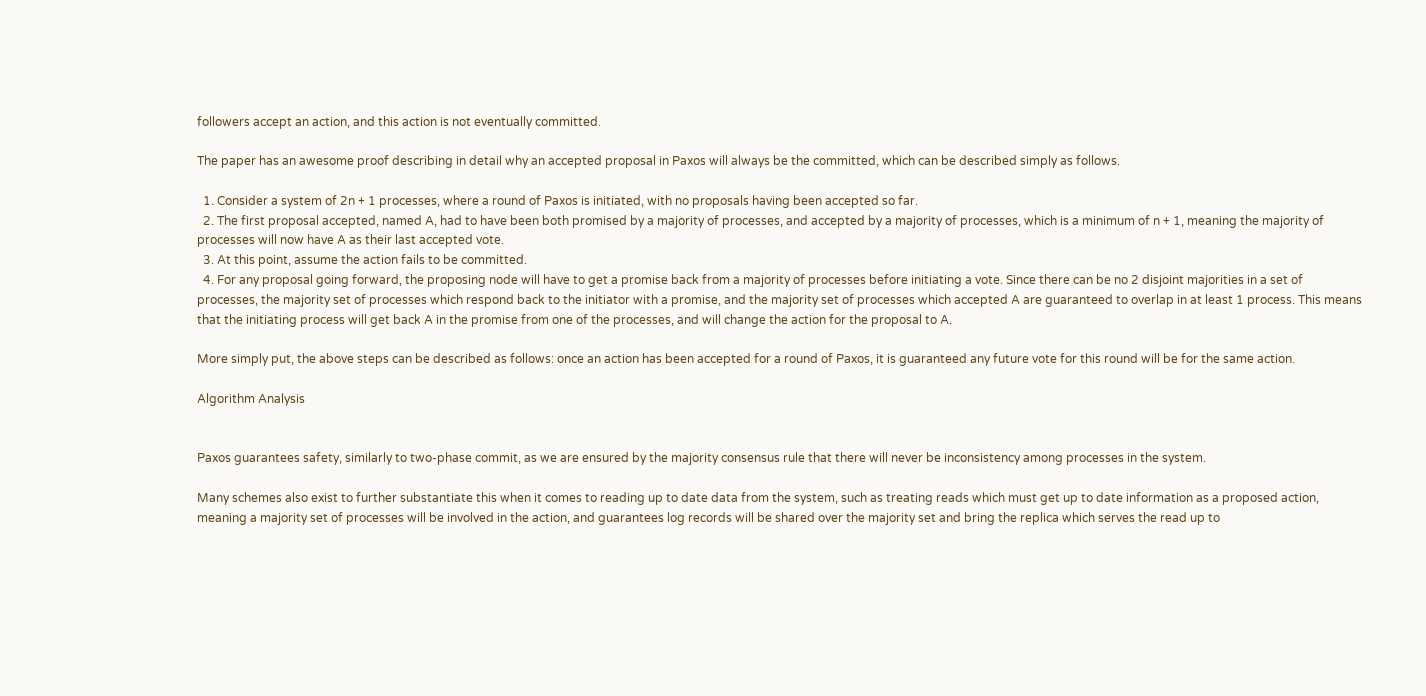followers accept an action, and this action is not eventually committed.

The paper has an awesome proof describing in detail why an accepted proposal in Paxos will always be the committed, which can be described simply as follows.

  1. Consider a system of 2n + 1 processes, where a round of Paxos is initiated, with no proposals having been accepted so far.
  2. The first proposal accepted, named A, had to have been both promised by a majority of processes, and accepted by a majority of processes, which is a minimum of n + 1, meaning the majority of processes will now have A as their last accepted vote.
  3. At this point, assume the action fails to be committed.
  4. For any proposal going forward, the proposing node will have to get a promise back from a majority of processes before initiating a vote. Since there can be no 2 disjoint majorities in a set of processes, the majority set of processes which respond back to the initiator with a promise, and the majority set of processes which accepted A are guaranteed to overlap in at least 1 process. This means that the initiating process will get back A in the promise from one of the processes, and will change the action for the proposal to A.

More simply put, the above steps can be described as follows: once an action has been accepted for a round of Paxos, it is guaranteed any future vote for this round will be for the same action.

Algorithm Analysis


Paxos guarantees safety, similarly to two-phase commit, as we are ensured by the majority consensus rule that there will never be inconsistency among processes in the system.

Many schemes also exist to further substantiate this when it comes to reading up to date data from the system, such as treating reads which must get up to date information as a proposed action, meaning a majority set of processes will be involved in the action, and guarantees log records will be shared over the majority set and bring the replica which serves the read up to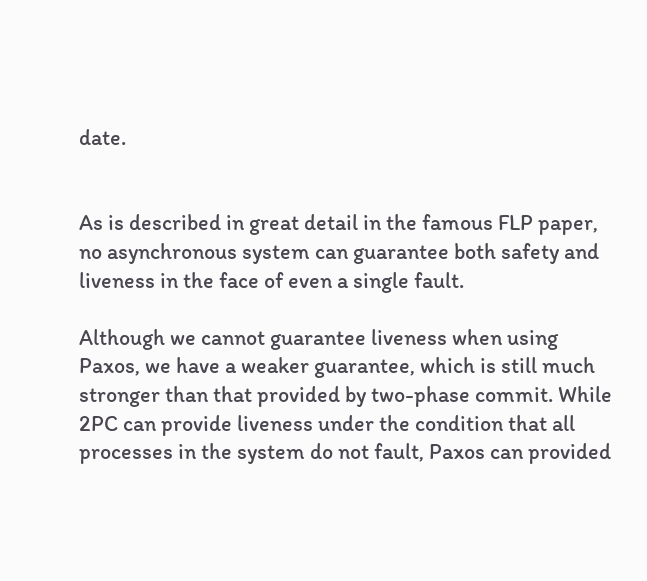date.


As is described in great detail in the famous FLP paper, no asynchronous system can guarantee both safety and liveness in the face of even a single fault.

Although we cannot guarantee liveness when using Paxos, we have a weaker guarantee, which is still much stronger than that provided by two-phase commit. While 2PC can provide liveness under the condition that all processes in the system do not fault, Paxos can provided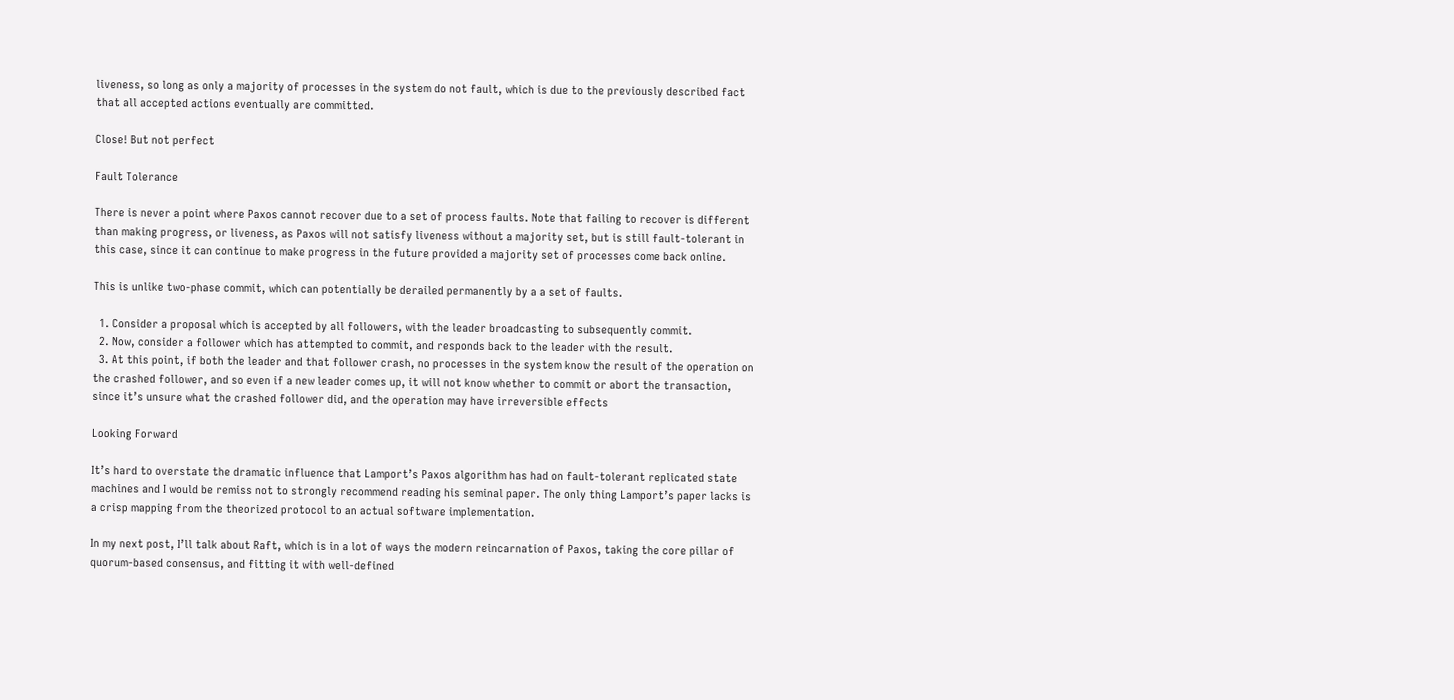liveness, so long as only a majority of processes in the system do not fault, which is due to the previously described fact that all accepted actions eventually are committed.

Close! But not perfect

Fault Tolerance

There is never a point where Paxos cannot recover due to a set of process faults. Note that failing to recover is different than making progress, or liveness, as Paxos will not satisfy liveness without a majority set, but is still fault-tolerant in this case, since it can continue to make progress in the future provided a majority set of processes come back online.

This is unlike two-phase commit, which can potentially be derailed permanently by a a set of faults.

  1. Consider a proposal which is accepted by all followers, with the leader broadcasting to subsequently commit.
  2. Now, consider a follower which has attempted to commit, and responds back to the leader with the result.
  3. At this point, if both the leader and that follower crash, no processes in the system know the result of the operation on the crashed follower, and so even if a new leader comes up, it will not know whether to commit or abort the transaction, since it’s unsure what the crashed follower did, and the operation may have irreversible effects

Looking Forward

It’s hard to overstate the dramatic influence that Lamport’s Paxos algorithm has had on fault-tolerant replicated state machines and I would be remiss not to strongly recommend reading his seminal paper. The only thing Lamport’s paper lacks is a crisp mapping from the theorized protocol to an actual software implementation.

In my next post, I’ll talk about Raft, which is in a lot of ways the modern reincarnation of Paxos, taking the core pillar of quorum-based consensus, and fitting it with well-defined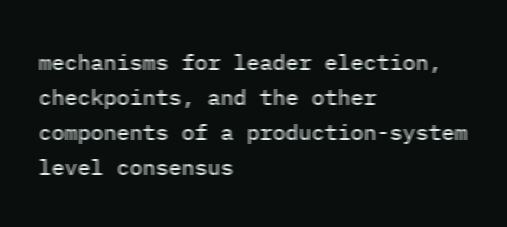mechanisms for leader election, checkpoints, and the other components of a production-system level consensus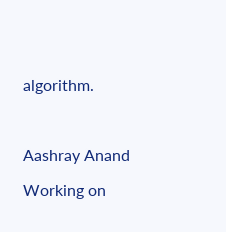algorithm.



Aashray Anand

Working on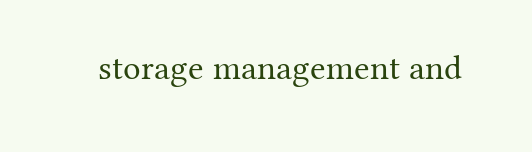storage management and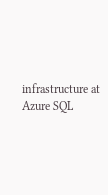infrastructure at Azure SQL